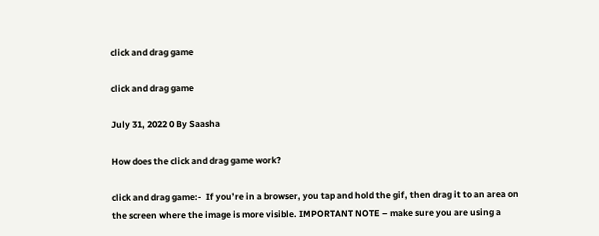click and drag game

click and drag game

July 31, 2022 0 By Saasha

How does the click and drag game work?

click and drag game:-  If you’re in a browser, you tap and hold the gif, then drag it to an area on the screen where the image is more visible. IMPORTANT NOTE – make sure you are using a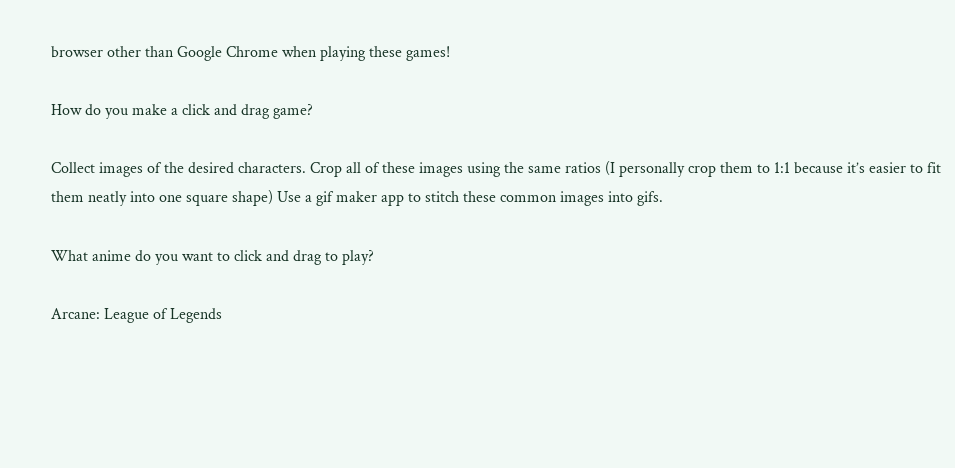browser other than Google Chrome when playing these games!

How do you make a click and drag game?

Collect images of the desired characters. Crop all of these images using the same ratios (I personally crop them to 1:1 because it’s easier to fit them neatly into one square shape) Use a gif maker app to stitch these common images into gifs.

What anime do you want to click and drag to play?

Arcane: League of Legends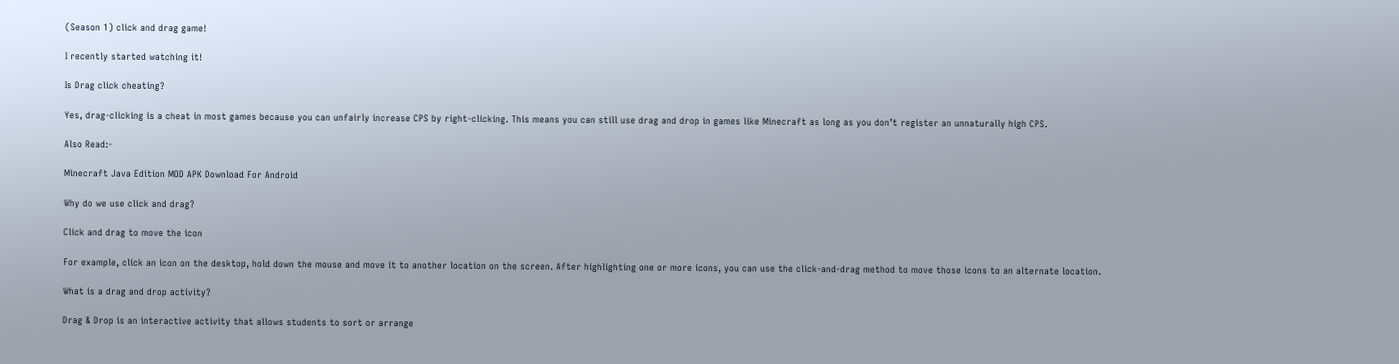(Season 1) click and drag game!

I recently started watching it!

Is Drag click cheating?

Yes, drag-clicking is a cheat in most games because you can unfairly increase CPS by right-clicking. This means you can still use drag and drop in games like Minecraft as long as you don’t register an unnaturally high CPS.

Also Read:-

Minecraft Java Edition MOD APK Download For Android

Why do we use click and drag?

Click and drag to move the icon

For example, click an icon on the desktop, hold down the mouse and move it to another location on the screen. After highlighting one or more icons, you can use the click-and-drag method to move those icons to an alternate location.

What is a drag and drop activity?

Drag & Drop is an interactive activity that allows students to sort or arrange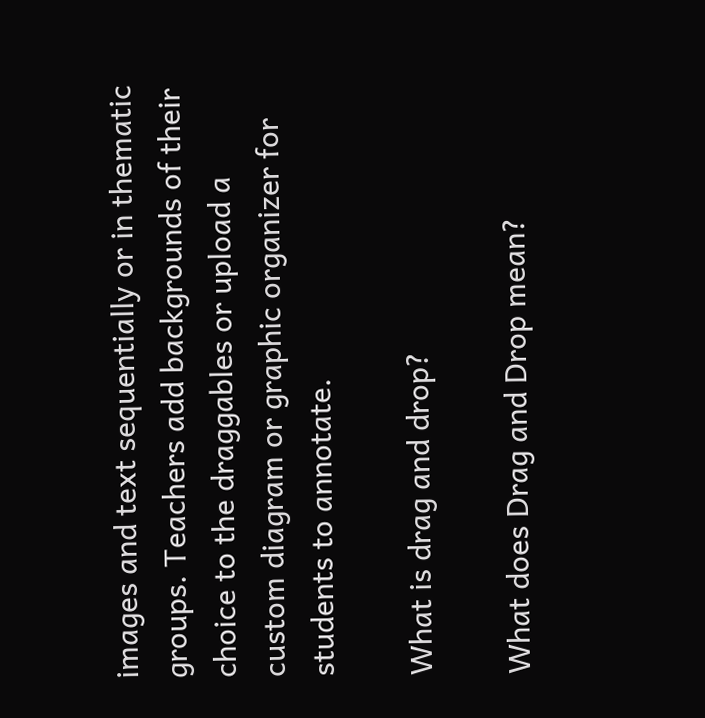images and text sequentially or in thematic groups. Teachers add backgrounds of their choice to the draggables or upload a custom diagram or graphic organizer for students to annotate.

What is drag and drop?

What does Drag and Drop mean?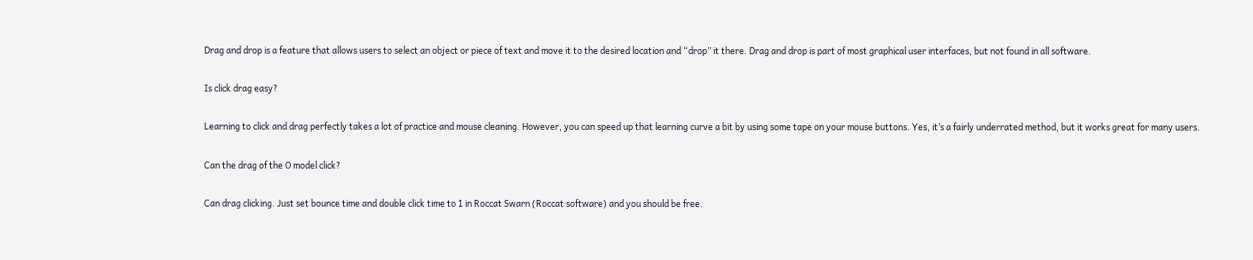Drag and drop is a feature that allows users to select an object or piece of text and move it to the desired location and “drop” it there. Drag and drop is part of most graphical user interfaces, but not found in all software.

Is click drag easy?

Learning to click and drag perfectly takes a lot of practice and mouse cleaning. However, you can speed up that learning curve a bit by using some tape on your mouse buttons. Yes, it’s a fairly underrated method, but it works great for many users.

Can the drag of the O model click?

Can drag clicking. Just set bounce time and double click time to 1 in Roccat Swarn (Roccat software) and you should be free.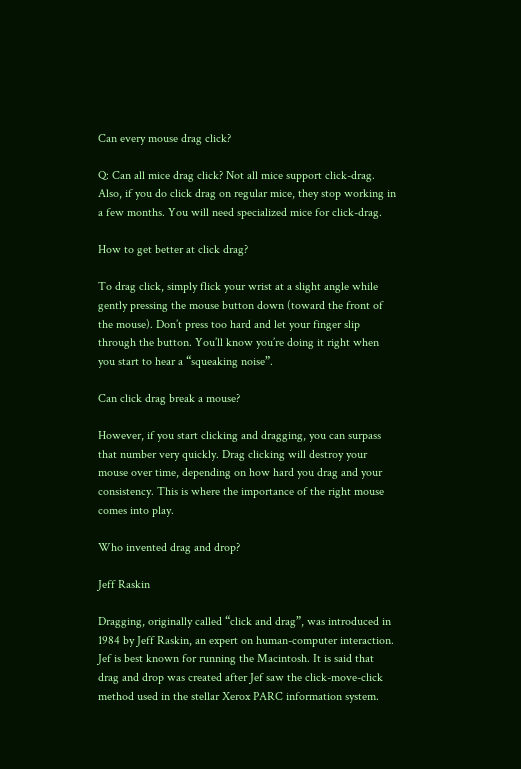Can every mouse drag click?

Q: Can all mice drag click? Not all mice support click-drag. Also, if you do click drag on regular mice, they stop working in a few months. You will need specialized mice for click-drag.

How to get better at click drag?

To drag click, simply flick your wrist at a slight angle while gently pressing the mouse button down (toward the front of the mouse). Don’t press too hard and let your finger slip through the button. You’ll know you’re doing it right when you start to hear a “squeaking noise”.

Can click drag break a mouse?

However, if you start clicking and dragging, you can surpass that number very quickly. Drag clicking will destroy your mouse over time, depending on how hard you drag and your consistency. This is where the importance of the right mouse comes into play.

Who invented drag and drop?

Jeff Raskin

Dragging, originally called “click and drag”, was introduced in 1984 by Jeff Raskin, an expert on human-computer interaction. Jef is best known for running the Macintosh. It is said that drag and drop was created after Jef saw the click-move-click method used in the stellar Xerox PARC information system.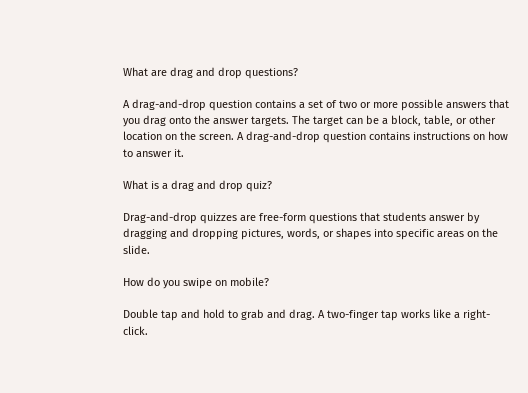What are drag and drop questions?

A drag-and-drop question contains a set of two or more possible answers that you drag onto the answer targets. The target can be a block, table, or other location on the screen. A drag-and-drop question contains instructions on how to answer it.

What is a drag and drop quiz?

Drag-and-drop quizzes are free-form questions that students answer by dragging and dropping pictures, words, or shapes into specific areas on the slide.

How do you swipe on mobile?

Double tap and hold to grab and drag. A two-finger tap works like a right-click.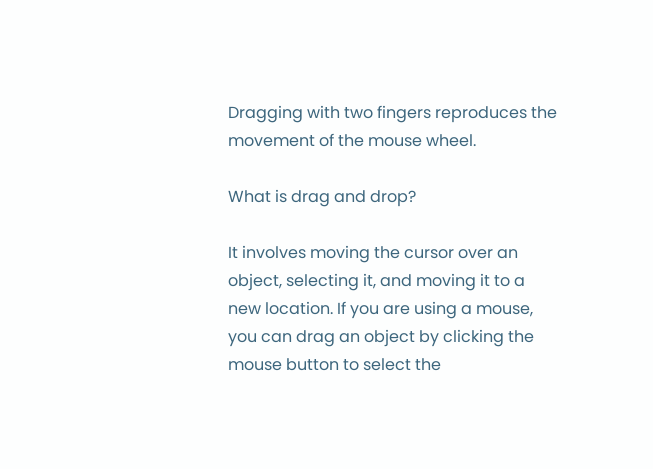Dragging with two fingers reproduces the movement of the mouse wheel.

What is drag and drop?

It involves moving the cursor over an object, selecting it, and moving it to a new location. If you are using a mouse, you can drag an object by clicking the mouse button to select the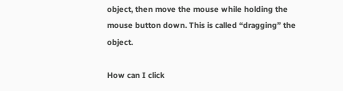object, then move the mouse while holding the mouse button down. This is called “dragging” the object.

How can I click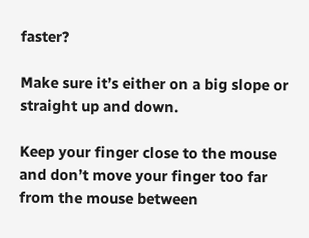faster?

Make sure it’s either on a big slope or straight up and down.

Keep your finger close to the mouse and don’t move your finger too far from the mouse between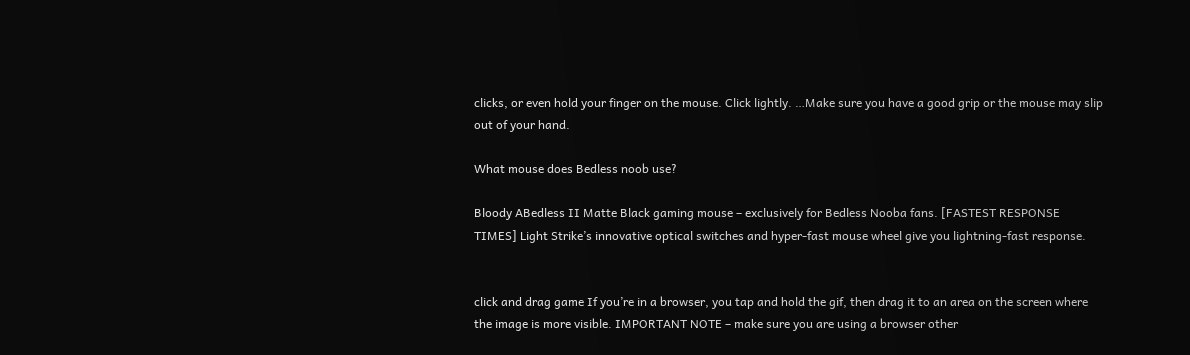clicks, or even hold your finger on the mouse. Click lightly. …Make sure you have a good grip or the mouse may slip out of your hand.

What mouse does Bedless noob use?

Bloody ABedless II Matte Black gaming mouse – exclusively for Bedless Nooba fans. [FASTEST RESPONSE TIMES] Light Strike’s innovative optical switches and hyper-fast mouse wheel give you lightning-fast response.


click and drag game If you’re in a browser, you tap and hold the gif, then drag it to an area on the screen where the image is more visible. IMPORTANT NOTE – make sure you are using a browser other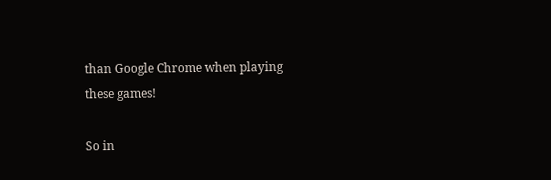than Google Chrome when playing these games!

So in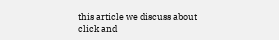this article we discuss about click and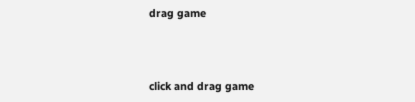drag game



click and drag game